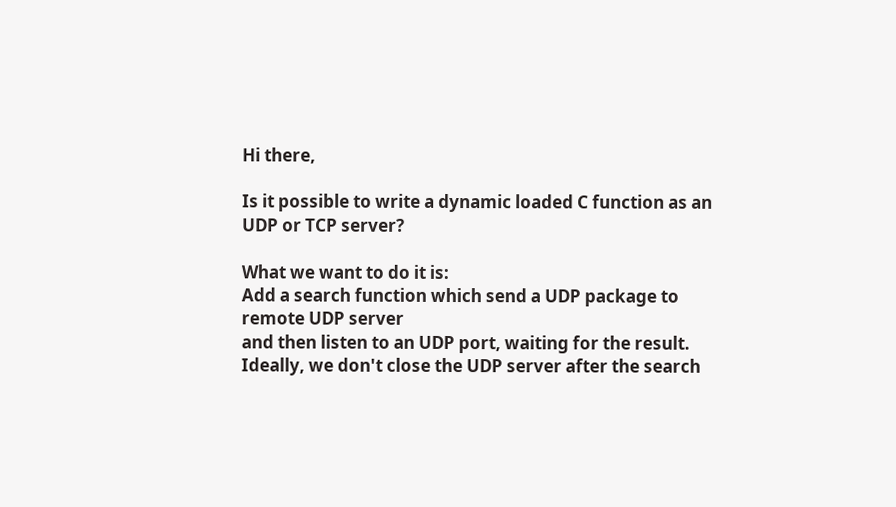Hi there,

Is it possible to write a dynamic loaded C function as an UDP or TCP server?

What we want to do it is:
Add a search function which send a UDP package to remote UDP server
and then listen to an UDP port, waiting for the result.
Ideally, we don't close the UDP server after the search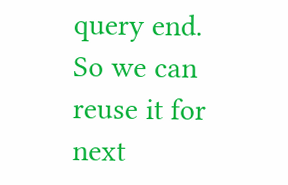query end.
So we can reuse it for next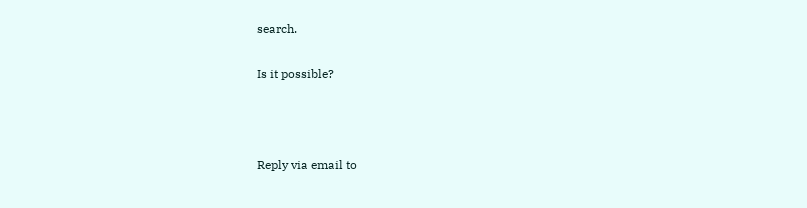search.

Is it possible?



Reply via email to